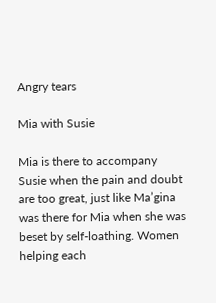Angry tears

Mia with Susie

Mia is there to accompany Susie when the pain and doubt are too great, just like Ma’gina was there for Mia when she was beset by self-loathing. Women helping each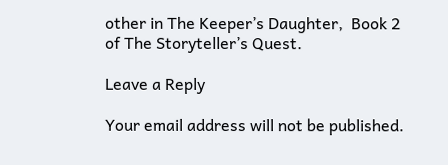other in The Keeper’s Daughter,  Book 2 of The Storyteller’s Quest.

Leave a Reply

Your email address will not be published.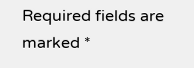Required fields are marked *